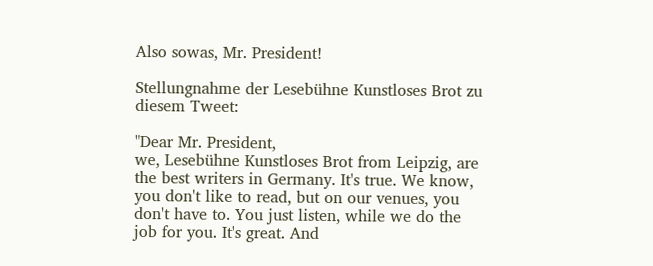Also sowas, Mr. President!

Stellungnahme der Lesebühne Kunstloses Brot zu diesem Tweet:

"Dear Mr. President,
we, Lesebühne Kunstloses Brot from Leipzig, are the best writers in Germany. It's true. We know, you don't like to read, but on our venues, you don't have to. You just listen, while we do the job for you. It's great. And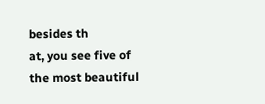besides th
at, you see five of the most beautiful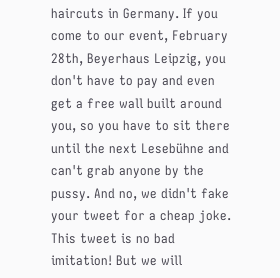haircuts in Germany. If you come to our event, February 28th, Beyerhaus Leipzig, you don't have to pay and even get a free wall built around you, so you have to sit there until the next Lesebühne and can't grab anyone by the pussy. And no, we didn't fake your tweet for a cheap joke. This tweet is no bad imitation! But we will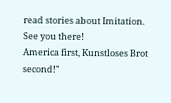read stories about Imitation. See you there!
America first, Kunstloses Brot second!"